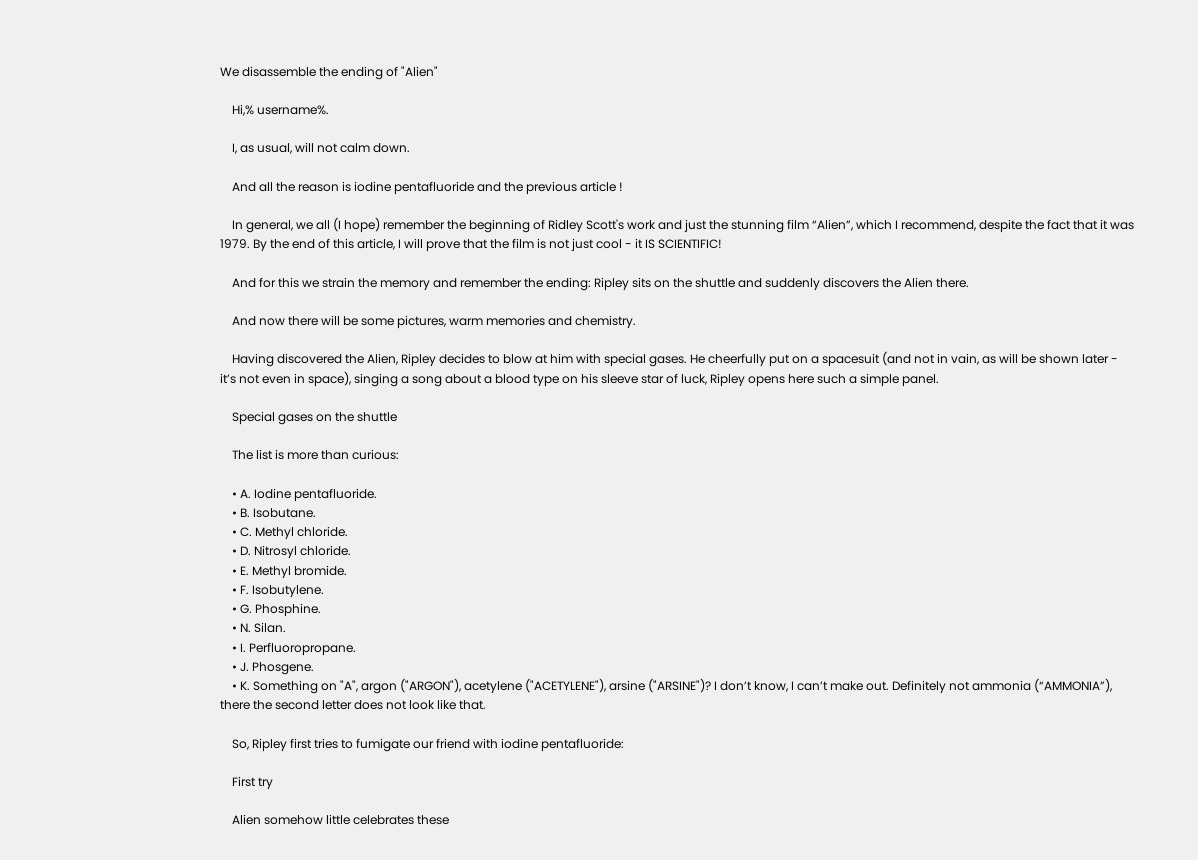We disassemble the ending of "Alien"

    Hi,% username%.

    I, as usual, will not calm down.

    And all the reason is iodine pentafluoride and the previous article !

    In general, we all (I hope) remember the beginning of Ridley Scott's work and just the stunning film “Alien”, which I recommend, despite the fact that it was 1979. By the end of this article, I will prove that the film is not just cool - it IS SCIENTIFIC!

    And for this we strain the memory and remember the ending: Ripley sits on the shuttle and suddenly discovers the Alien there.

    And now there will be some pictures, warm memories and chemistry.

    Having discovered the Alien, Ripley decides to blow at him with special gases. He cheerfully put on a spacesuit (and not in vain, as will be shown later - it’s not even in space), singing a song about a blood type on his sleeve star of luck, Ripley opens here such a simple panel.

    Special gases on the shuttle

    The list is more than curious:

    • A. Iodine pentafluoride.
    • B. Isobutane.
    • C. Methyl chloride.
    • D. Nitrosyl chloride.
    • E. Methyl bromide.
    • F. Isobutylene.
    • G. Phosphine.
    • N. Silan.
    • I. Perfluoropropane.
    • J. Phosgene.
    • K. Something on "A", argon ("ARGON"), acetylene ("ACETYLENE"), arsine ("ARSINE")? I don’t know, I can’t make out. Definitely not ammonia (“AMMONIA”), there the second letter does not look like that.

    So, Ripley first tries to fumigate our friend with iodine pentafluoride:

    First try

    Alien somehow little celebrates these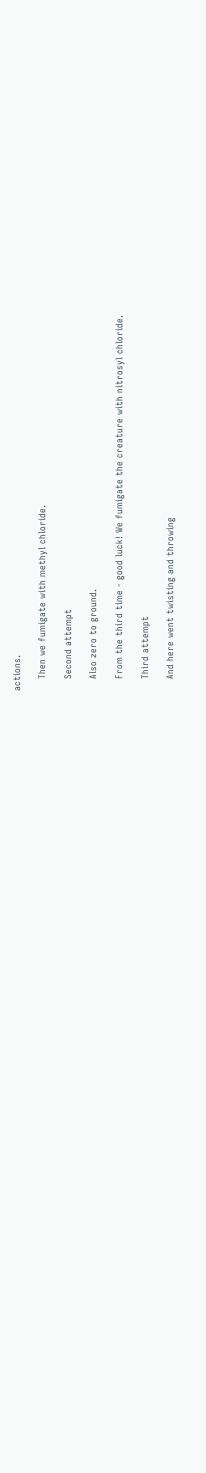actions.

    Then we fumigate with methyl chloride.

    Second attempt

    Also zero to ground.

    From the third time - good luck! We fumigate the creature with nitrosyl chloride.

    Third attempt

    And here went twisting and throwing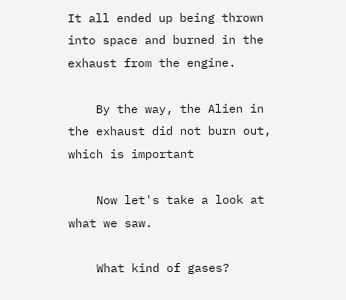It all ended up being thrown into space and burned in the exhaust from the engine.

    By the way, the Alien in the exhaust did not burn out, which is important

    Now let's take a look at what we saw.

    What kind of gases?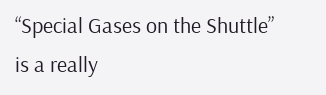“Special Gases on the Shuttle” is a really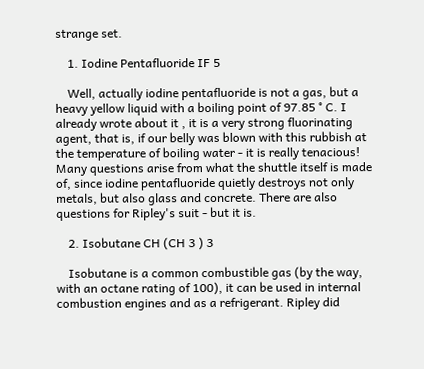strange set.

    1. Iodine Pentafluoride IF 5

    Well, actually iodine pentafluoride is not a gas, but a heavy yellow liquid with a boiling point of 97.85 ° C. I already wrote about it , it is a very strong fluorinating agent, that is, if our belly was blown with this rubbish at the temperature of boiling water - it is really tenacious! Many questions arise from what the shuttle itself is made of, since iodine pentafluoride quietly destroys not only metals, but also glass and concrete. There are also questions for Ripley's suit - but it is.

    2. Isobutane CH (CH 3 ) 3

    Isobutane is a common combustible gas (by the way, with an octane rating of 100), it can be used in internal combustion engines and as a refrigerant. Ripley did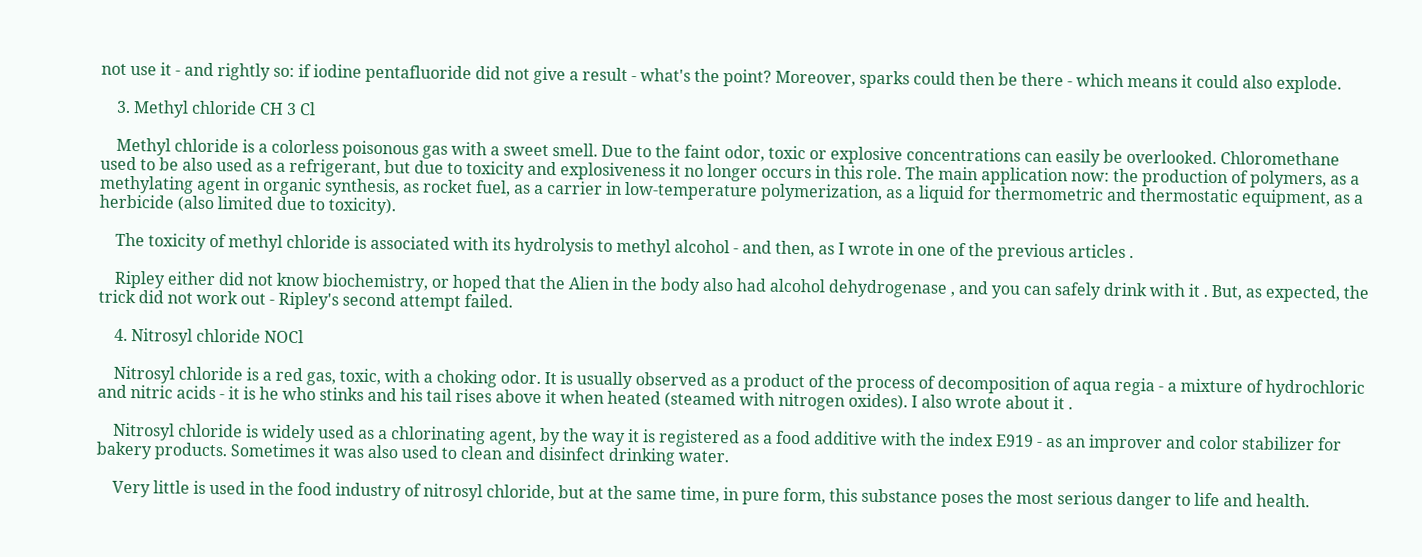not use it - and rightly so: if iodine pentafluoride did not give a result - what's the point? Moreover, sparks could then be there - which means it could also explode.

    3. Methyl chloride CH 3 Cl

    Methyl chloride is a colorless poisonous gas with a sweet smell. Due to the faint odor, toxic or explosive concentrations can easily be overlooked. Chloromethane used to be also used as a refrigerant, but due to toxicity and explosiveness it no longer occurs in this role. The main application now: the production of polymers, as a methylating agent in organic synthesis, as rocket fuel, as a carrier in low-temperature polymerization, as a liquid for thermometric and thermostatic equipment, as a herbicide (also limited due to toxicity).

    The toxicity of methyl chloride is associated with its hydrolysis to methyl alcohol - and then, as I wrote in one of the previous articles .

    Ripley either did not know biochemistry, or hoped that the Alien in the body also had alcohol dehydrogenase , and you can safely drink with it . But, as expected, the trick did not work out - Ripley's second attempt failed.

    4. Nitrosyl chloride NOCl

    Nitrosyl chloride is a red gas, toxic, with a choking odor. It is usually observed as a product of the process of decomposition of aqua regia - a mixture of hydrochloric and nitric acids - it is he who stinks and his tail rises above it when heated (steamed with nitrogen oxides). I also wrote about it .

    Nitrosyl chloride is widely used as a chlorinating agent, by the way it is registered as a food additive with the index E919 - as an improver and color stabilizer for bakery products. Sometimes it was also used to clean and disinfect drinking water.

    Very little is used in the food industry of nitrosyl chloride, but at the same time, in pure form, this substance poses the most serious danger to life and health.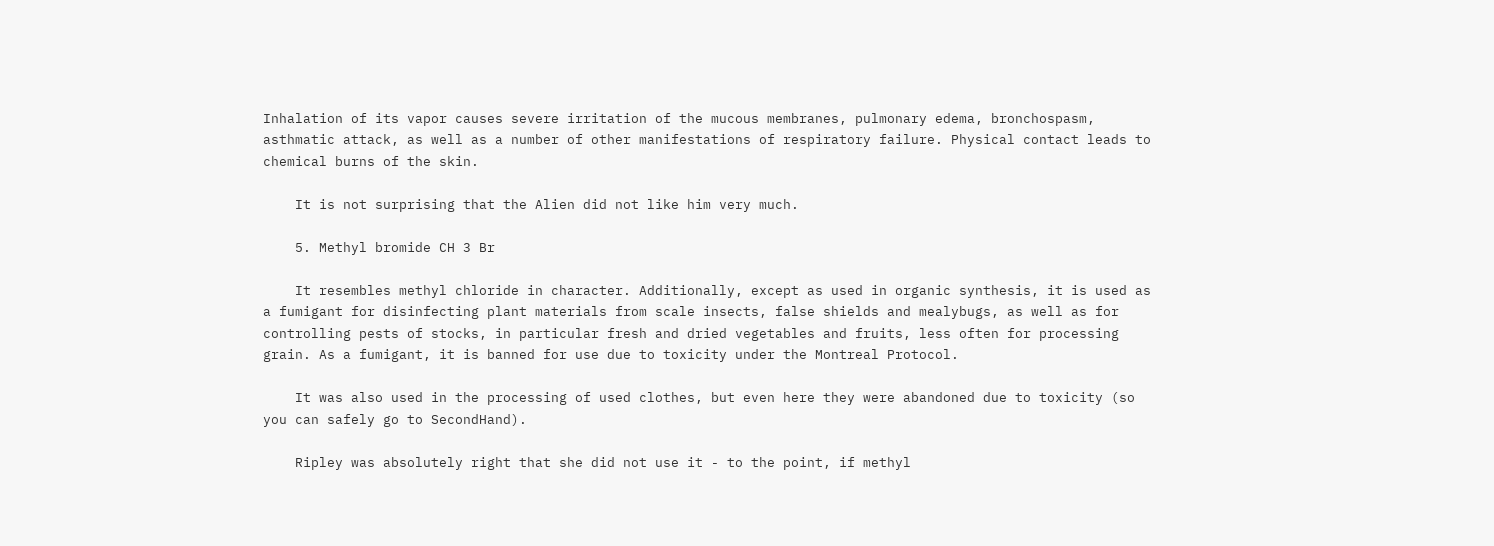Inhalation of its vapor causes severe irritation of the mucous membranes, pulmonary edema, bronchospasm, asthmatic attack, as well as a number of other manifestations of respiratory failure. Physical contact leads to chemical burns of the skin.

    It is not surprising that the Alien did not like him very much.

    5. Methyl bromide CH 3 Br

    It resembles methyl chloride in character. Additionally, except as used in organic synthesis, it is used as a fumigant for disinfecting plant materials from scale insects, false shields and mealybugs, as well as for controlling pests of stocks, in particular fresh and dried vegetables and fruits, less often for processing grain. As a fumigant, it is banned for use due to toxicity under the Montreal Protocol.

    It was also used in the processing of used clothes, but even here they were abandoned due to toxicity (so you can safely go to SecondHand).

    Ripley was absolutely right that she did not use it - to the point, if methyl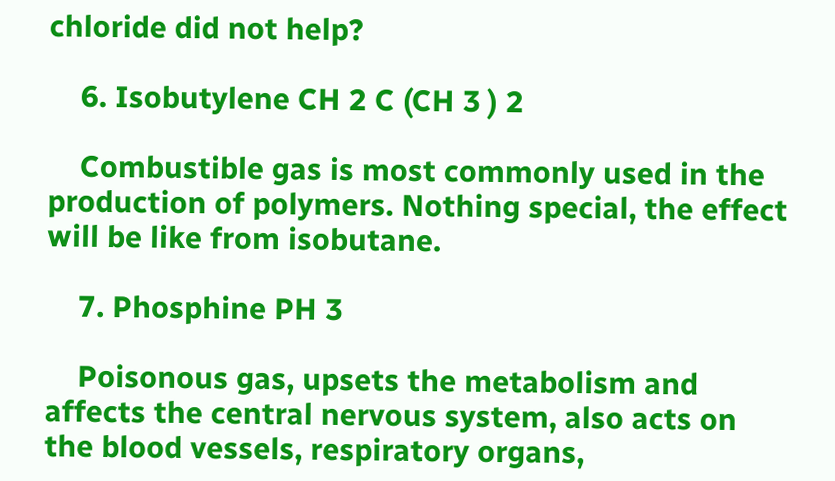chloride did not help?

    6. Isobutylene CH 2 C (CH 3 ) 2

    Combustible gas is most commonly used in the production of polymers. Nothing special, the effect will be like from isobutane.

    7. Phosphine PH 3

    Poisonous gas, upsets the metabolism and affects the central nervous system, also acts on the blood vessels, respiratory organs,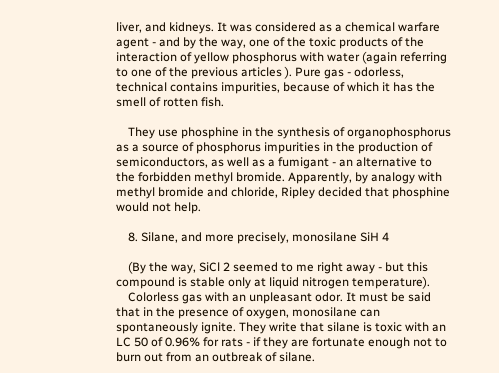liver, and kidneys. It was considered as a chemical warfare agent - and by the way, one of the toxic products of the interaction of yellow phosphorus with water (again referring to one of the previous articles ). Pure gas - odorless, technical contains impurities, because of which it has the smell of rotten fish.

    They use phosphine in the synthesis of organophosphorus as a source of phosphorus impurities in the production of semiconductors, as well as a fumigant - an alternative to the forbidden methyl bromide. Apparently, by analogy with methyl bromide and chloride, Ripley decided that phosphine would not help.

    8. Silane, and more precisely, monosilane SiH 4

    (By the way, SiCl 2 seemed to me right away - but this compound is stable only at liquid nitrogen temperature).
    Colorless gas with an unpleasant odor. It must be said that in the presence of oxygen, monosilane can spontaneously ignite. They write that silane is toxic with an LC 50 of 0.96% for rats - if they are fortunate enough not to burn out from an outbreak of silane.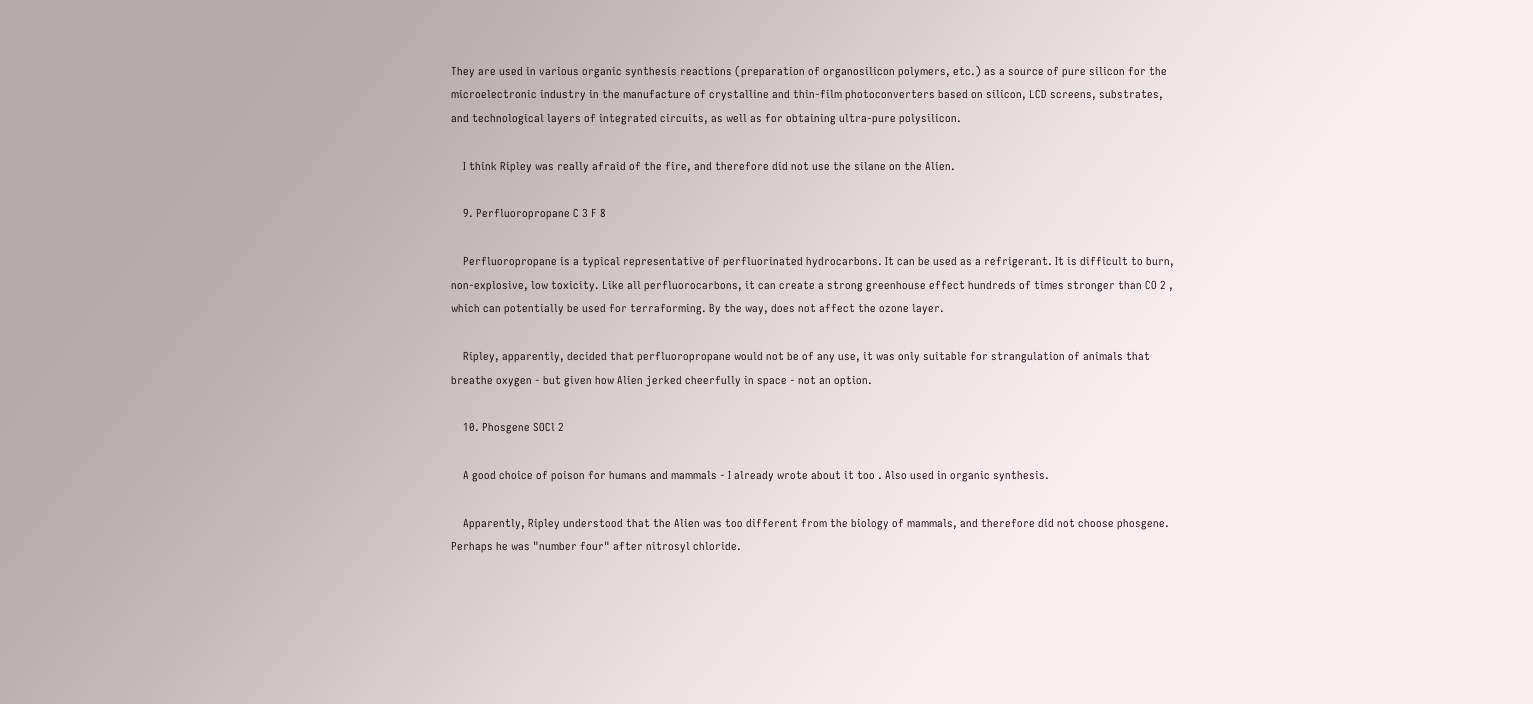They are used in various organic synthesis reactions (preparation of organosilicon polymers, etc.) as a source of pure silicon for the microelectronic industry in the manufacture of crystalline and thin-film photoconverters based on silicon, LCD screens, substrates, and technological layers of integrated circuits, as well as for obtaining ultra-pure polysilicon.

    I think Ripley was really afraid of the fire, and therefore did not use the silane on the Alien.

    9. Perfluoropropane C 3 F 8

    Perfluoropropane is a typical representative of perfluorinated hydrocarbons. It can be used as a refrigerant. It is difficult to burn, non-explosive, low toxicity. Like all perfluorocarbons, it can create a strong greenhouse effect hundreds of times stronger than CO 2 , which can potentially be used for terraforming. By the way, does not affect the ozone layer.

    Ripley, apparently, decided that perfluoropropane would not be of any use, it was only suitable for strangulation of animals that breathe oxygen - but given how Alien jerked cheerfully in space - not an option.

    10. Phosgene SOCl 2

    A good choice of poison for humans and mammals - I already wrote about it too . Also used in organic synthesis.

    Apparently, Ripley understood that the Alien was too different from the biology of mammals, and therefore did not choose phosgene. Perhaps he was "number four" after nitrosyl chloride.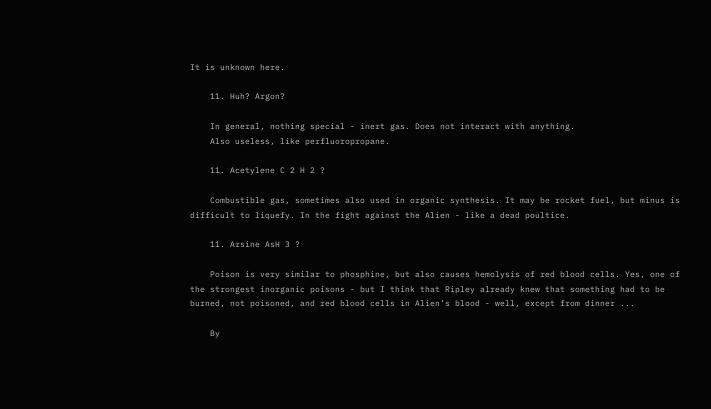It is unknown here.

    11. Huh? Argon?

    In general, nothing special - inert gas. Does not interact with anything.
    Also useless, like perfluoropropane.

    11. Acetylene C 2 H 2 ?

    Combustible gas, sometimes also used in organic synthesis. It may be rocket fuel, but minus is difficult to liquefy. In the fight against the Alien - like a dead poultice.

    11. Arsine AsH 3 ?

    Poison is very similar to phosphine, but also causes hemolysis of red blood cells. Yes, one of the strongest inorganic poisons - but I think that Ripley already knew that something had to be burned, not poisoned, and red blood cells in Alien’s blood - well, except from dinner ...

    By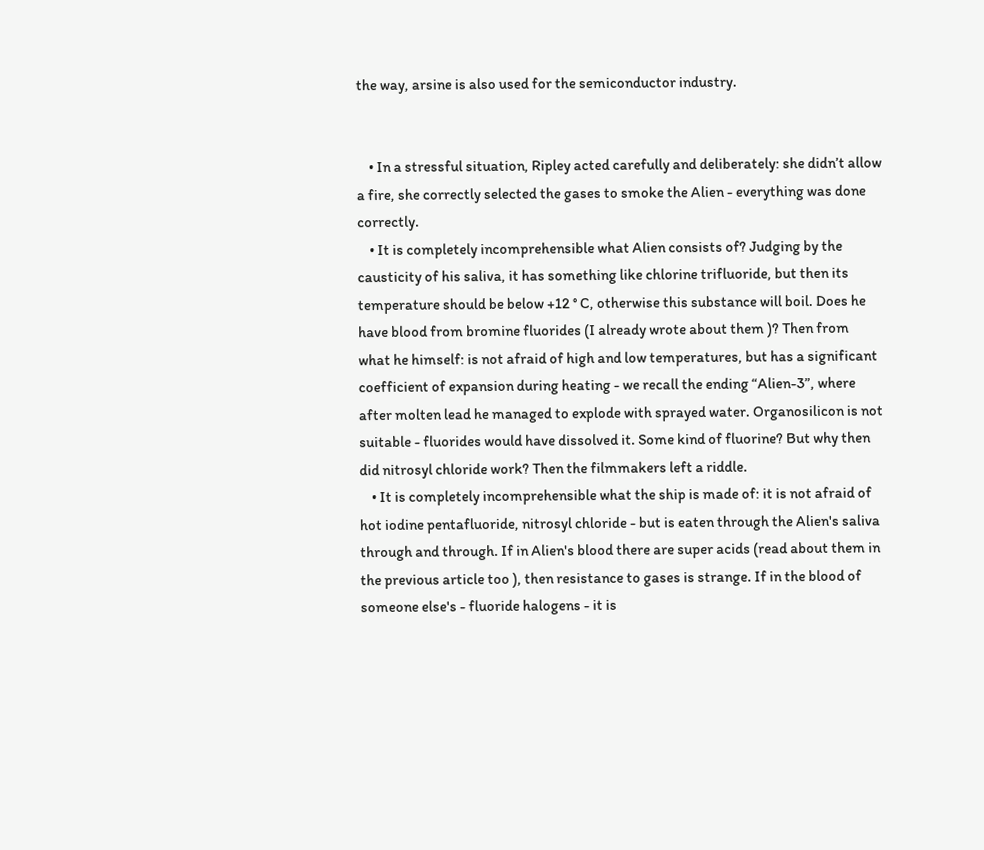the way, arsine is also used for the semiconductor industry.


    • In a stressful situation, Ripley acted carefully and deliberately: she didn’t allow a fire, she correctly selected the gases to smoke the Alien - everything was done correctly.
    • It is completely incomprehensible what Alien consists of? Judging by the causticity of his saliva, it has something like chlorine trifluoride, but then its temperature should be below +12 ° C, otherwise this substance will boil. Does he have blood from bromine fluorides (I already wrote about them )? Then from what he himself: is not afraid of high and low temperatures, but has a significant coefficient of expansion during heating - we recall the ending “Alien-3”, where after molten lead he managed to explode with sprayed water. Organosilicon is not suitable - fluorides would have dissolved it. Some kind of fluorine? But why then did nitrosyl chloride work? Then the filmmakers left a riddle.
    • It is completely incomprehensible what the ship is made of: it is not afraid of hot iodine pentafluoride, nitrosyl chloride - but is eaten through the Alien's saliva through and through. If in Alien's blood there are super acids (read about them in the previous article too ), then resistance to gases is strange. If in the blood of someone else's - fluoride halogens - it is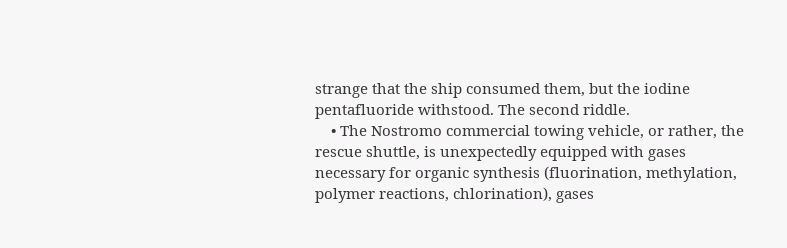strange that the ship consumed them, but the iodine pentafluoride withstood. The second riddle.
    • The Nostromo commercial towing vehicle, or rather, the rescue shuttle, is unexpectedly equipped with gases necessary for organic synthesis (fluorination, methylation, polymer reactions, chlorination), gases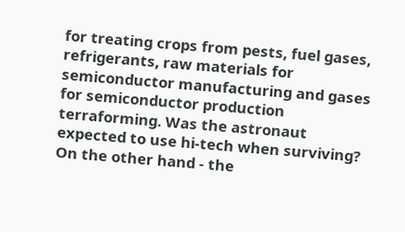for treating crops from pests, fuel gases, refrigerants, raw materials for semiconductor manufacturing and gases for semiconductor production terraforming. Was the astronaut expected to use hi-tech when surviving? On the other hand - the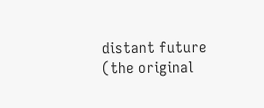distant future (the original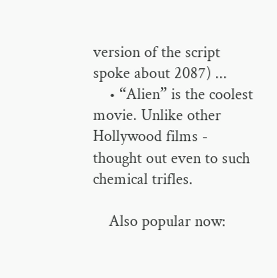version of the script spoke about 2087) ...
    • “Alien” is the coolest movie. Unlike other Hollywood films - thought out even to such chemical trifles.

    Also popular now: